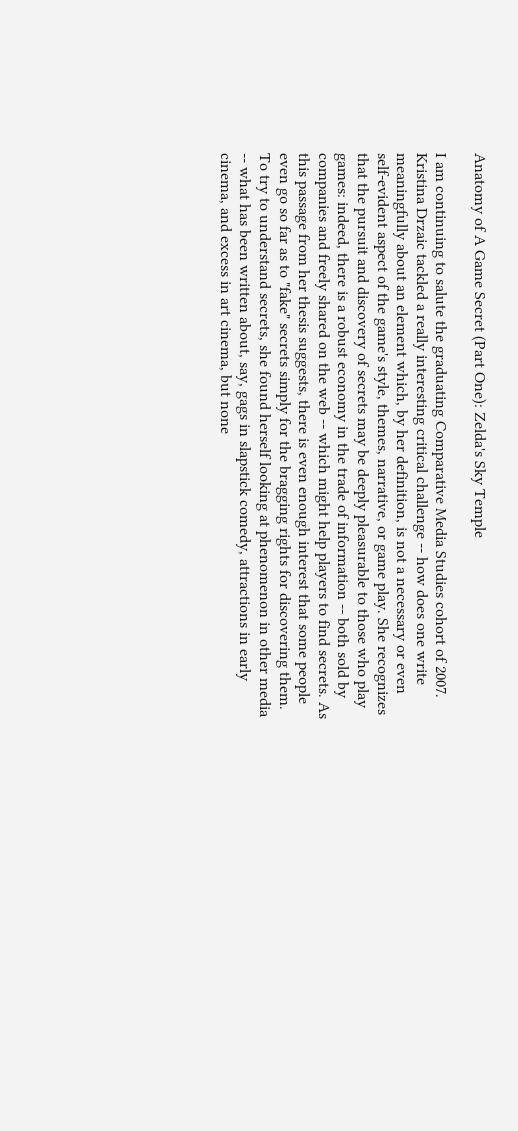Anatomy of A Game Secret (Part One): Zelda's Sky Temple

I am continuing to salute the graduating Comparative Media Studies cohort of 2007. Kristina Drzaic tackled a really interesting critical challenge -- how does one write meaningfully about an element which, by her definition, is not a necessary or even self-evident aspect of the game's style, themes, narrative, or game play. She recognizes that the pursuit and discovery of secrets may be deeply pleasurable to those who play games: indeed, there is a robust economy in the trade of information -- both sold by companies and freely shared on the web -- which might help players to find secrets. As this passage from her thesis suggests, there is even enough interest that some people even go so far as to "fake" secrets simply for the bragging rights for discovering them. To try to understand secrets, she found herself looking at phenomenon in other media -- what has been written about, say, gags in slapstick comedy, attractions in early cinema, and excess in art cinema, but none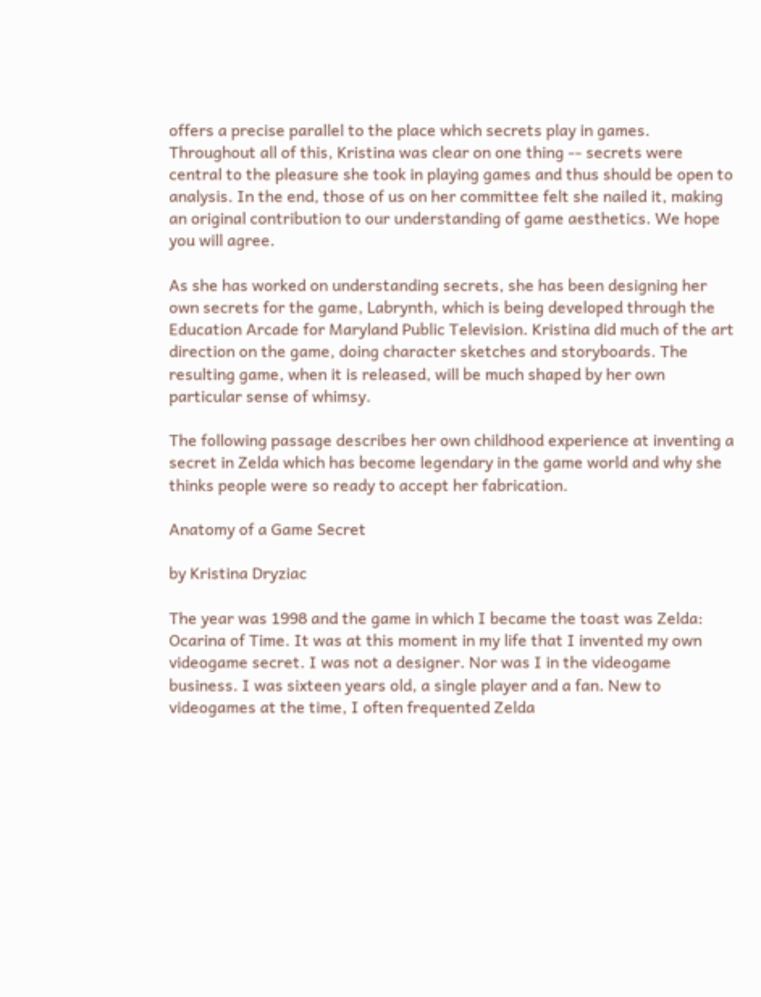offers a precise parallel to the place which secrets play in games. Throughout all of this, Kristina was clear on one thing -- secrets were central to the pleasure she took in playing games and thus should be open to analysis. In the end, those of us on her committee felt she nailed it, making an original contribution to our understanding of game aesthetics. We hope you will agree.

As she has worked on understanding secrets, she has been designing her own secrets for the game, Labrynth, which is being developed through the Education Arcade for Maryland Public Television. Kristina did much of the art direction on the game, doing character sketches and storyboards. The resulting game, when it is released, will be much shaped by her own particular sense of whimsy.

The following passage describes her own childhood experience at inventing a secret in Zelda which has become legendary in the game world and why she thinks people were so ready to accept her fabrication.

Anatomy of a Game Secret

by Kristina Dryziac

The year was 1998 and the game in which I became the toast was Zelda: Ocarina of Time. It was at this moment in my life that I invented my own videogame secret. I was not a designer. Nor was I in the videogame business. I was sixteen years old, a single player and a fan. New to videogames at the time, I often frequented Zelda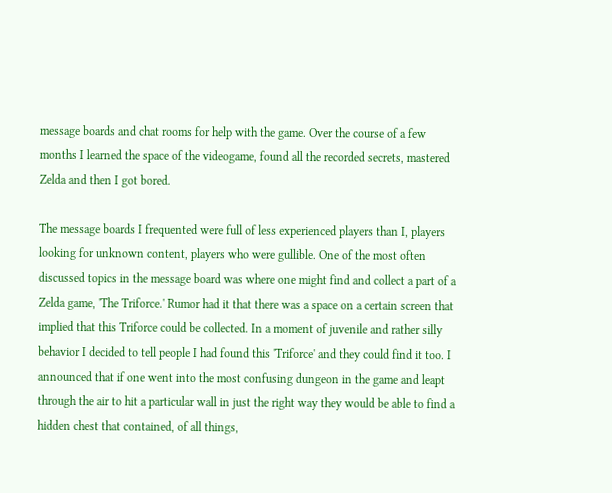message boards and chat rooms for help with the game. Over the course of a few months I learned the space of the videogame, found all the recorded secrets, mastered Zelda and then I got bored.

The message boards I frequented were full of less experienced players than I, players looking for unknown content, players who were gullible. One of the most often discussed topics in the message board was where one might find and collect a part of a Zelda game, 'The Triforce.' Rumor had it that there was a space on a certain screen that implied that this Triforce could be collected. In a moment of juvenile and rather silly behavior I decided to tell people I had found this 'Triforce' and they could find it too. I announced that if one went into the most confusing dungeon in the game and leapt through the air to hit a particular wall in just the right way they would be able to find a hidden chest that contained, of all things,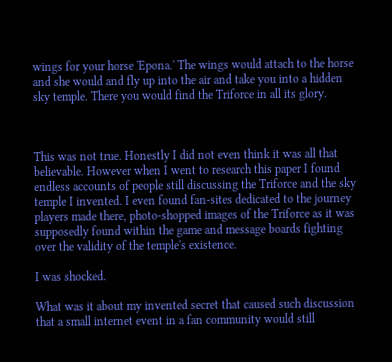wings for your horse 'Epona.' The wings would attach to the horse and she would and fly up into the air and take you into a hidden sky temple. There you would find the Triforce in all its glory.



This was not true. Honestly I did not even think it was all that believable. However when I went to research this paper I found endless accounts of people still discussing the Triforce and the sky temple I invented. I even found fan-sites dedicated to the journey players made there, photo-shopped images of the Triforce as it was supposedly found within the game and message boards fighting over the validity of the temple's existence.

I was shocked.

What was it about my invented secret that caused such discussion that a small internet event in a fan community would still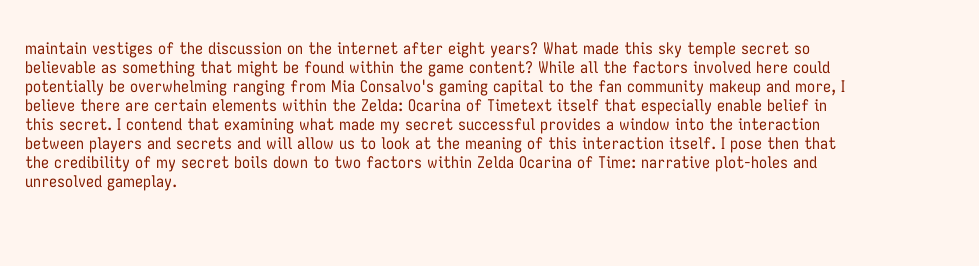maintain vestiges of the discussion on the internet after eight years? What made this sky temple secret so believable as something that might be found within the game content? While all the factors involved here could potentially be overwhelming ranging from Mia Consalvo's gaming capital to the fan community makeup and more, I believe there are certain elements within the Zelda: Ocarina of Timetext itself that especially enable belief in this secret. I contend that examining what made my secret successful provides a window into the interaction between players and secrets and will allow us to look at the meaning of this interaction itself. I pose then that the credibility of my secret boils down to two factors within Zelda Ocarina of Time: narrative plot-holes and unresolved gameplay.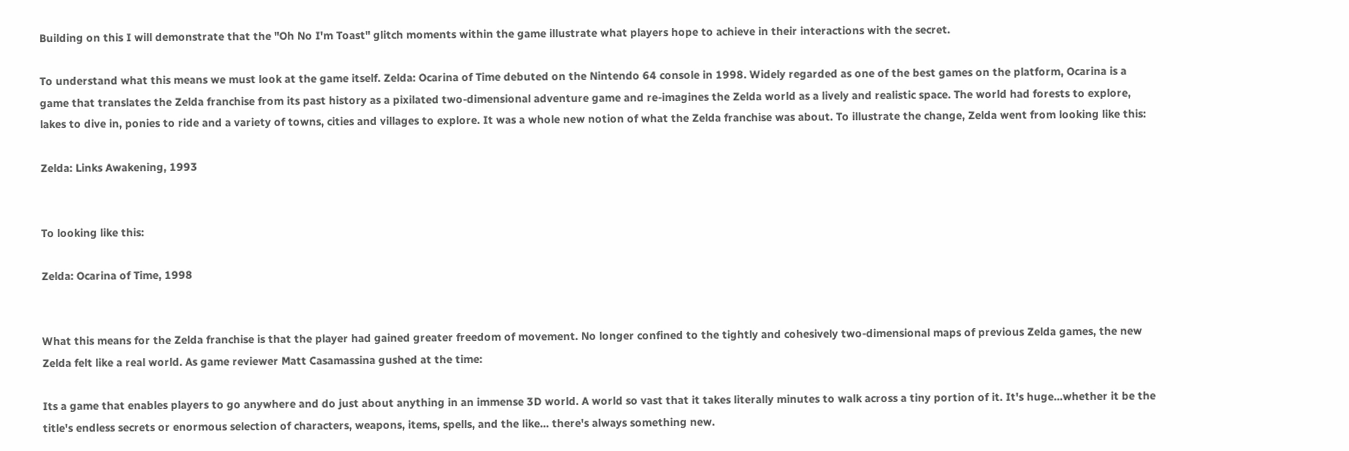Building on this I will demonstrate that the "Oh No I'm Toast" glitch moments within the game illustrate what players hope to achieve in their interactions with the secret.

To understand what this means we must look at the game itself. Zelda: Ocarina of Time debuted on the Nintendo 64 console in 1998. Widely regarded as one of the best games on the platform, Ocarina is a game that translates the Zelda franchise from its past history as a pixilated two-dimensional adventure game and re-imagines the Zelda world as a lively and realistic space. The world had forests to explore, lakes to dive in, ponies to ride and a variety of towns, cities and villages to explore. It was a whole new notion of what the Zelda franchise was about. To illustrate the change, Zelda went from looking like this:

Zelda: Links Awakening, 1993


To looking like this:

Zelda: Ocarina of Time, 1998


What this means for the Zelda franchise is that the player had gained greater freedom of movement. No longer confined to the tightly and cohesively two-dimensional maps of previous Zelda games, the new Zelda felt like a real world. As game reviewer Matt Casamassina gushed at the time:

Its a game that enables players to go anywhere and do just about anything in an immense 3D world. A world so vast that it takes literally minutes to walk across a tiny portion of it. It's huge...whether it be the title's endless secrets or enormous selection of characters, weapons, items, spells, and the like... there's always something new.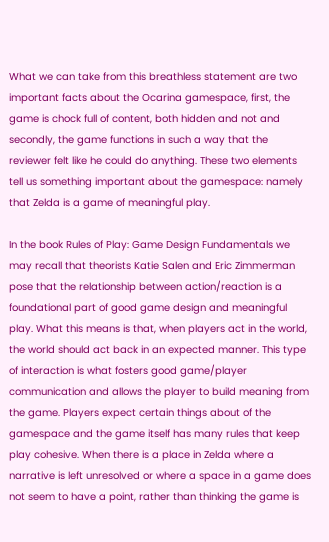What we can take from this breathless statement are two important facts about the Ocarina gamespace, first, the game is chock full of content, both hidden and not and secondly, the game functions in such a way that the reviewer felt like he could do anything. These two elements tell us something important about the gamespace: namely that Zelda is a game of meaningful play.

In the book Rules of Play: Game Design Fundamentals we may recall that theorists Katie Salen and Eric Zimmerman pose that the relationship between action/reaction is a foundational part of good game design and meaningful play. What this means is that, when players act in the world, the world should act back in an expected manner. This type of interaction is what fosters good game/player communication and allows the player to build meaning from the game. Players expect certain things about of the gamespace and the game itself has many rules that keep play cohesive. When there is a place in Zelda where a narrative is left unresolved or where a space in a game does not seem to have a point, rather than thinking the game is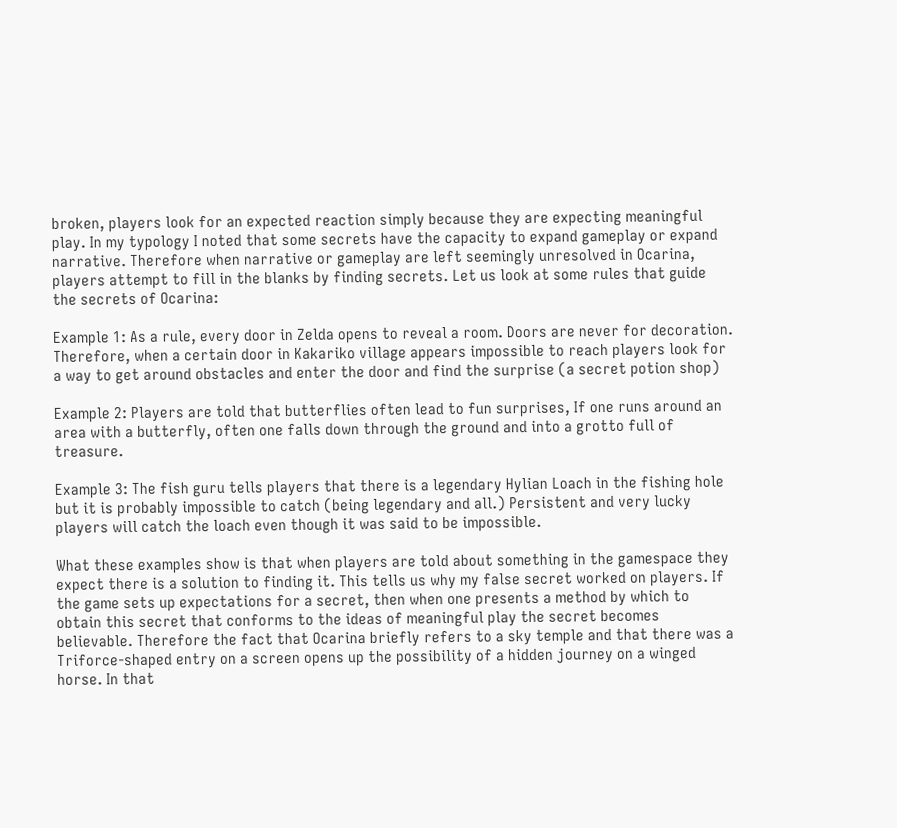broken, players look for an expected reaction simply because they are expecting meaningful play. In my typology I noted that some secrets have the capacity to expand gameplay or expand narrative. Therefore when narrative or gameplay are left seemingly unresolved in Ocarina, players attempt to fill in the blanks by finding secrets. Let us look at some rules that guide the secrets of Ocarina:

Example 1: As a rule, every door in Zelda opens to reveal a room. Doors are never for decoration. Therefore, when a certain door in Kakariko village appears impossible to reach players look for a way to get around obstacles and enter the door and find the surprise (a secret potion shop)

Example 2: Players are told that butterflies often lead to fun surprises, If one runs around an area with a butterfly, often one falls down through the ground and into a grotto full of treasure.

Example 3: The fish guru tells players that there is a legendary Hylian Loach in the fishing hole but it is probably impossible to catch (being legendary and all.) Persistent and very lucky players will catch the loach even though it was said to be impossible.

What these examples show is that when players are told about something in the gamespace they expect there is a solution to finding it. This tells us why my false secret worked on players. If the game sets up expectations for a secret, then when one presents a method by which to obtain this secret that conforms to the ideas of meaningful play the secret becomes believable. Therefore the fact that Ocarina briefly refers to a sky temple and that there was a Triforce-shaped entry on a screen opens up the possibility of a hidden journey on a winged horse. In that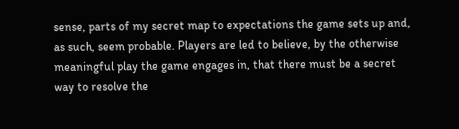sense, parts of my secret map to expectations the game sets up and, as such, seem probable. Players are led to believe, by the otherwise meaningful play the game engages in, that there must be a secret way to resolve the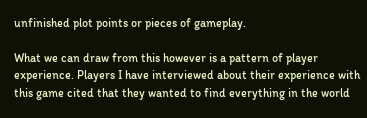unfinished plot points or pieces of gameplay.

What we can draw from this however is a pattern of player experience. Players I have interviewed about their experience with this game cited that they wanted to find everything in the world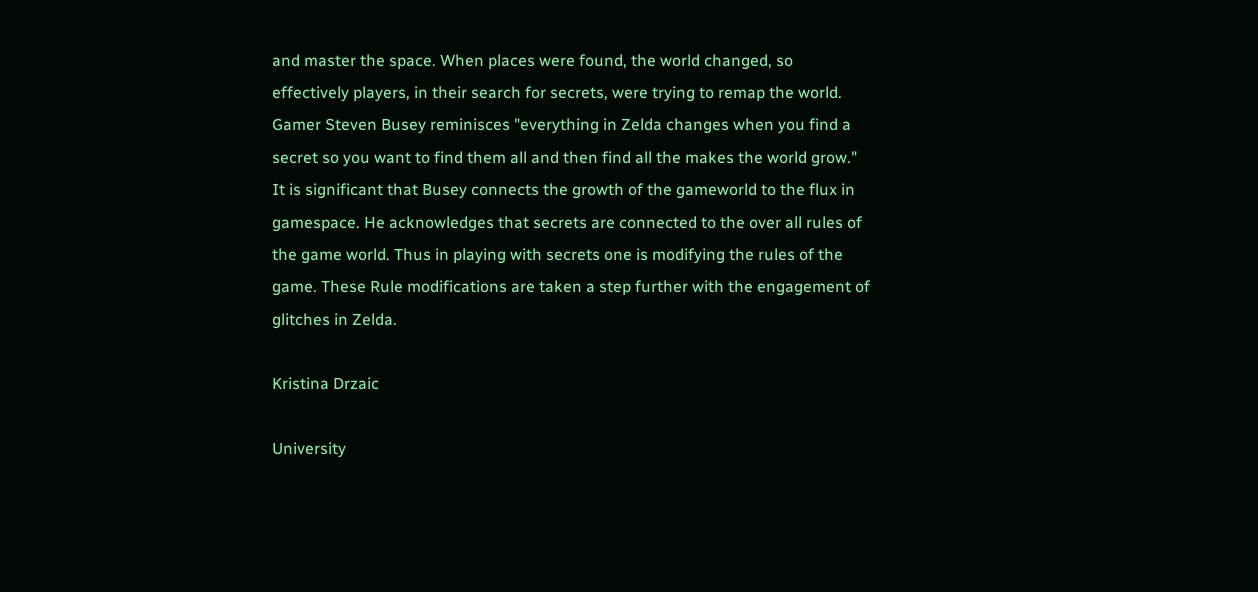and master the space. When places were found, the world changed, so effectively players, in their search for secrets, were trying to remap the world. Gamer Steven Busey reminisces "everything in Zelda changes when you find a secret so you want to find them all and then find all the makes the world grow." It is significant that Busey connects the growth of the gameworld to the flux in gamespace. He acknowledges that secrets are connected to the over all rules of the game world. Thus in playing with secrets one is modifying the rules of the game. These Rule modifications are taken a step further with the engagement of glitches in Zelda.

Kristina Drzaic

University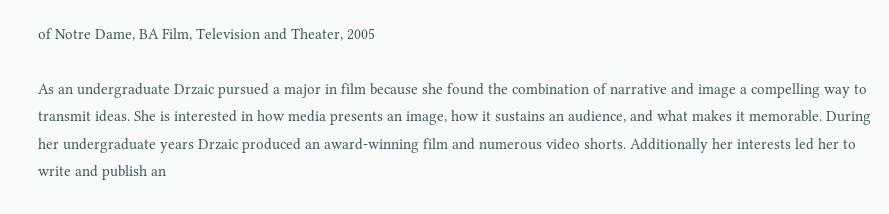of Notre Dame, BA Film, Television and Theater, 2005

As an undergraduate Drzaic pursued a major in film because she found the combination of narrative and image a compelling way to transmit ideas. She is interested in how media presents an image, how it sustains an audience, and what makes it memorable. During her undergraduate years Drzaic produced an award-winning film and numerous video shorts. Additionally her interests led her to write and publish an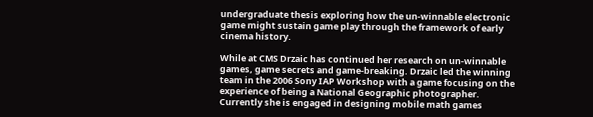undergraduate thesis exploring how the un-winnable electronic game might sustain game play through the framework of early cinema history.

While at CMS Drzaic has continued her research on un-winnable games, game secrets and game-breaking. Drzaic led the winning team in the 2006 Sony IAP Workshop with a game focusing on the experience of being a National Geographic photographer. Currently she is engaged in designing mobile math games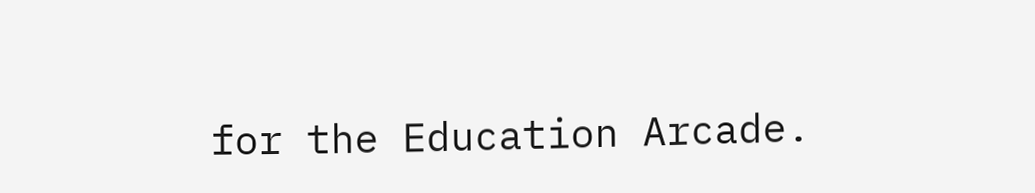for the Education Arcade.